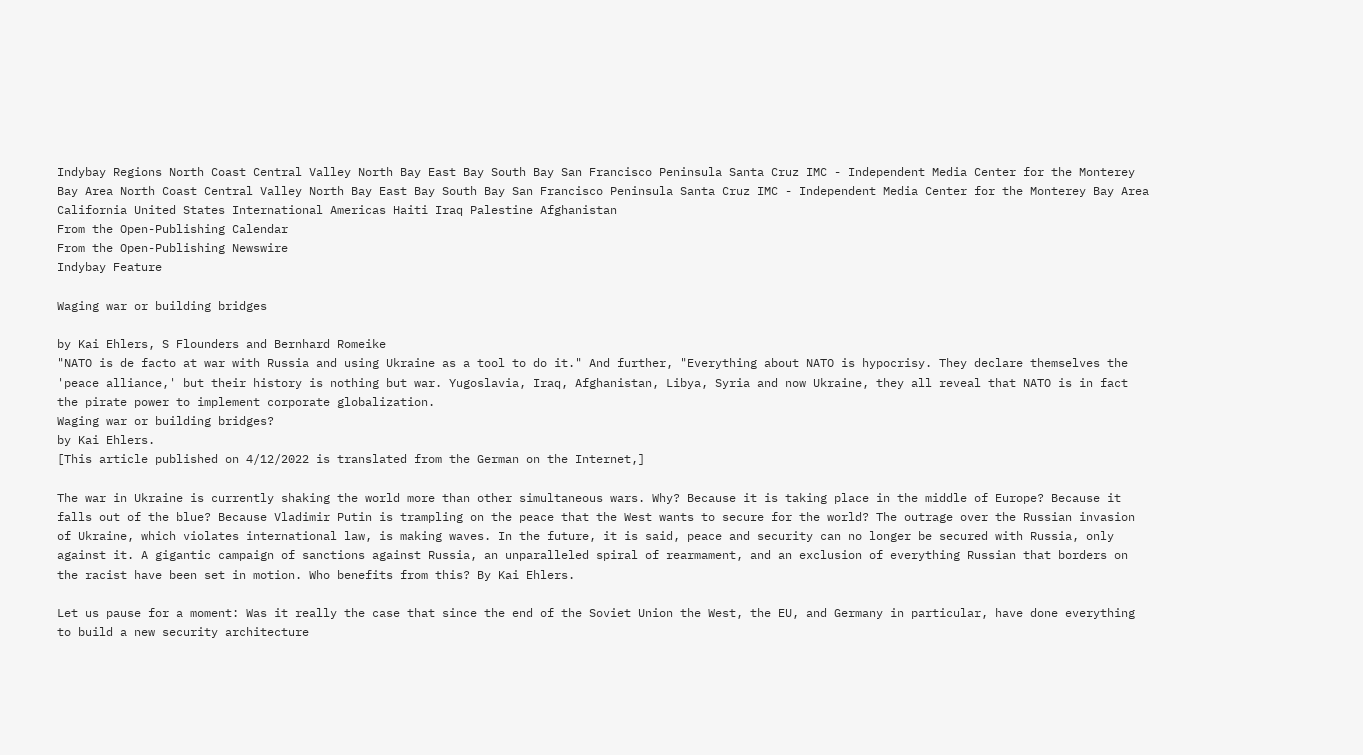Indybay Regions North Coast Central Valley North Bay East Bay South Bay San Francisco Peninsula Santa Cruz IMC - Independent Media Center for the Monterey Bay Area North Coast Central Valley North Bay East Bay South Bay San Francisco Peninsula Santa Cruz IMC - Independent Media Center for the Monterey Bay Area California United States International Americas Haiti Iraq Palestine Afghanistan
From the Open-Publishing Calendar
From the Open-Publishing Newswire
Indybay Feature

Waging war or building bridges

by Kai Ehlers, S Flounders and Bernhard Romeike
"NATO is de facto at war with Russia and using Ukraine as a tool to do it." And further, "Everything about NATO is hypocrisy. They declare themselves the 'peace alliance,' but their history is nothing but war. Yugoslavia, Iraq, Afghanistan, Libya, Syria and now Ukraine, they all reveal that NATO is in fact the pirate power to implement corporate globalization.
Waging war or building bridges?
by Kai Ehlers.
[This article published on 4/12/2022 is translated from the German on the Internet,]

The war in Ukraine is currently shaking the world more than other simultaneous wars. Why? Because it is taking place in the middle of Europe? Because it falls out of the blue? Because Vladimir Putin is trampling on the peace that the West wants to secure for the world? The outrage over the Russian invasion of Ukraine, which violates international law, is making waves. In the future, it is said, peace and security can no longer be secured with Russia, only against it. A gigantic campaign of sanctions against Russia, an unparalleled spiral of rearmament, and an exclusion of everything Russian that borders on the racist have been set in motion. Who benefits from this? By Kai Ehlers.

Let us pause for a moment: Was it really the case that since the end of the Soviet Union the West, the EU, and Germany in particular, have done everything to build a new security architecture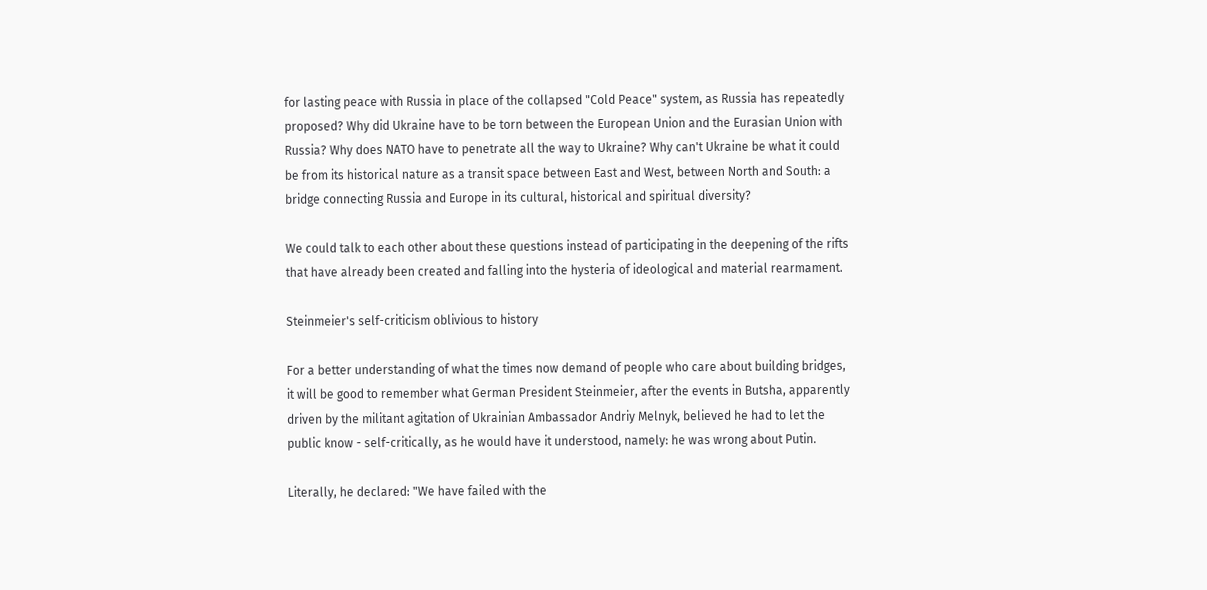for lasting peace with Russia in place of the collapsed "Cold Peace" system, as Russia has repeatedly proposed? Why did Ukraine have to be torn between the European Union and the Eurasian Union with Russia? Why does NATO have to penetrate all the way to Ukraine? Why can't Ukraine be what it could be from its historical nature as a transit space between East and West, between North and South: a bridge connecting Russia and Europe in its cultural, historical and spiritual diversity?

We could talk to each other about these questions instead of participating in the deepening of the rifts that have already been created and falling into the hysteria of ideological and material rearmament.

Steinmeier's self-criticism oblivious to history

For a better understanding of what the times now demand of people who care about building bridges, it will be good to remember what German President Steinmeier, after the events in Butsha, apparently driven by the militant agitation of Ukrainian Ambassador Andriy Melnyk, believed he had to let the public know - self-critically, as he would have it understood, namely: he was wrong about Putin.

Literally, he declared: "We have failed with the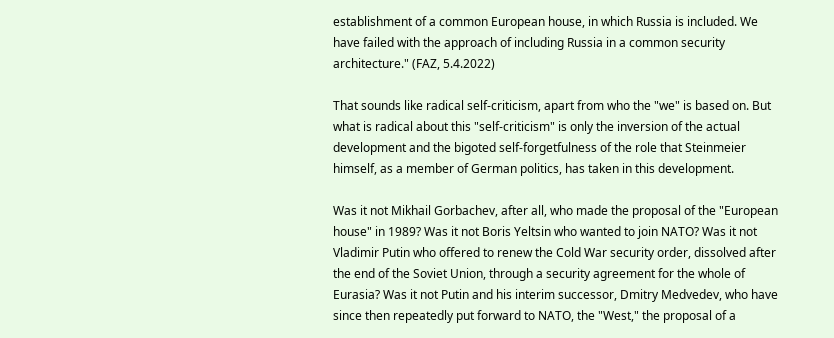establishment of a common European house, in which Russia is included. We have failed with the approach of including Russia in a common security architecture." (FAZ, 5.4.2022)

That sounds like radical self-criticism, apart from who the "we" is based on. But what is radical about this "self-criticism" is only the inversion of the actual development and the bigoted self-forgetfulness of the role that Steinmeier himself, as a member of German politics, has taken in this development.

Was it not Mikhail Gorbachev, after all, who made the proposal of the "European house" in 1989? Was it not Boris Yeltsin who wanted to join NATO? Was it not Vladimir Putin who offered to renew the Cold War security order, dissolved after the end of the Soviet Union, through a security agreement for the whole of Eurasia? Was it not Putin and his interim successor, Dmitry Medvedev, who have since then repeatedly put forward to NATO, the "West," the proposal of a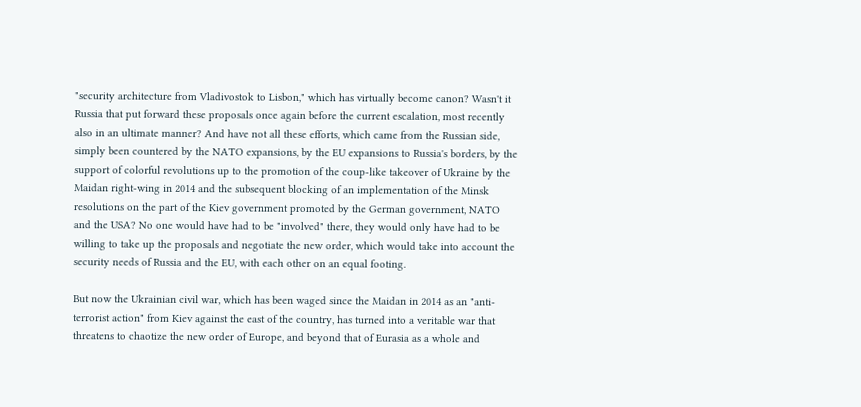"security architecture from Vladivostok to Lisbon," which has virtually become canon? Wasn't it Russia that put forward these proposals once again before the current escalation, most recently also in an ultimate manner? And have not all these efforts, which came from the Russian side, simply been countered by the NATO expansions, by the EU expansions to Russia's borders, by the support of colorful revolutions up to the promotion of the coup-like takeover of Ukraine by the Maidan right-wing in 2014 and the subsequent blocking of an implementation of the Minsk resolutions on the part of the Kiev government promoted by the German government, NATO and the USA? No one would have had to be "involved" there, they would only have had to be willing to take up the proposals and negotiate the new order, which would take into account the security needs of Russia and the EU, with each other on an equal footing.

But now the Ukrainian civil war, which has been waged since the Maidan in 2014 as an "anti-terrorist action" from Kiev against the east of the country, has turned into a veritable war that threatens to chaotize the new order of Europe, and beyond that of Eurasia as a whole and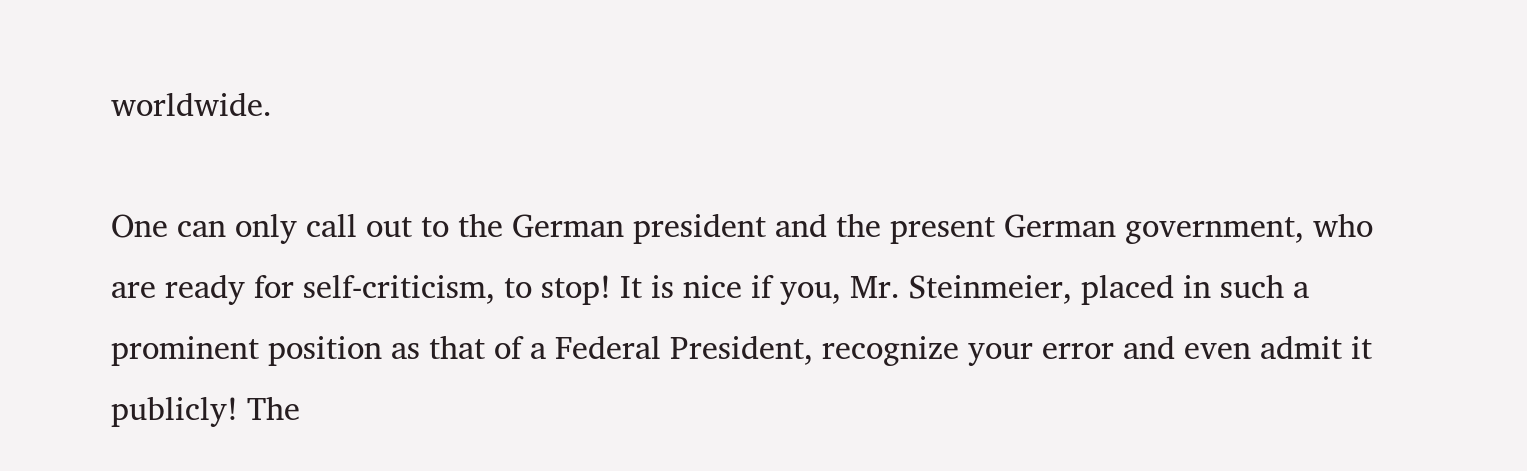worldwide.

One can only call out to the German president and the present German government, who are ready for self-criticism, to stop! It is nice if you, Mr. Steinmeier, placed in such a prominent position as that of a Federal President, recognize your error and even admit it publicly! The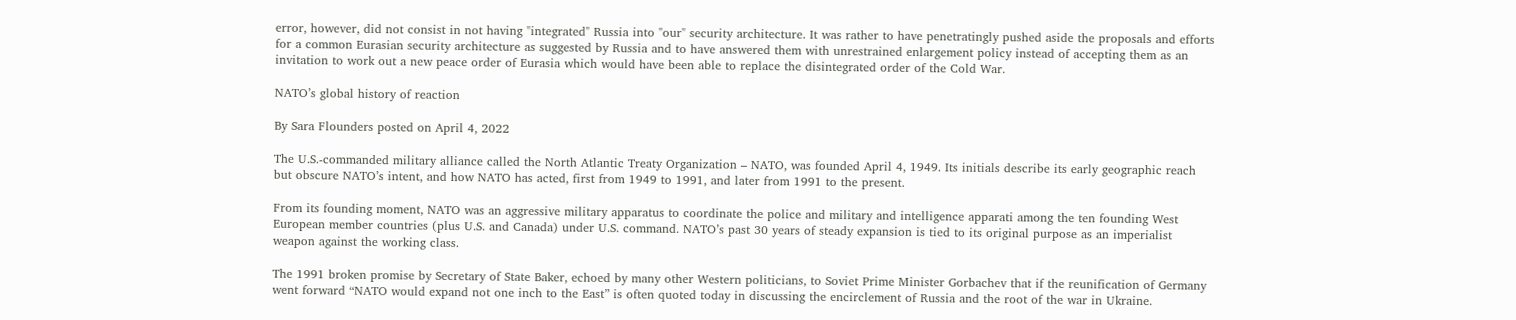error, however, did not consist in not having "integrated" Russia into "our" security architecture. It was rather to have penetratingly pushed aside the proposals and efforts for a common Eurasian security architecture as suggested by Russia and to have answered them with unrestrained enlargement policy instead of accepting them as an invitation to work out a new peace order of Eurasia which would have been able to replace the disintegrated order of the Cold War.

NATO’s global history of reaction

By Sara Flounders posted on April 4, 2022

The U.S.-commanded military alliance called the North Atlantic Treaty Organization – NATO, was founded April 4, 1949. Its initials describe its early geographic reach but obscure NATO’s intent, and how NATO has acted, first from 1949 to 1991, and later from 1991 to the present.

From its founding moment, NATO was an aggressive military apparatus to coordinate the police and military and intelligence apparati among the ten founding West European member countries (plus U.S. and Canada) under U.S. command. NATO’s past 30 years of steady expansion is tied to its original purpose as an imperialist weapon against the working class.

The 1991 broken promise by Secretary of State Baker, echoed by many other Western politicians, to Soviet Prime Minister Gorbachev that if the reunification of Germany went forward “NATO would expand not one inch to the East” is often quoted today in discussing the encirclement of Russia and the root of the war in Ukraine.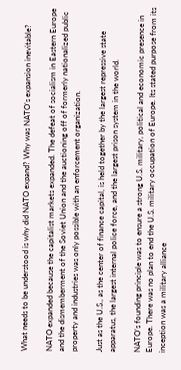What needs to be understood is why did NATO expand? Why was NATO’s expansion inevitable?

NATO expanded because the capitalist markets expanded. The defeat of socialism in Eastern Europe and the dismemberment of the Soviet Union and the auctioning off of formerly nationalized public property and industries was only possible with an enforcement organization.

Just as the U.S., as the center of finance capital, is held together by the largest repressive state apparatus, the largest internal police force, and the largest prison system in the world.

NATO’s founding principle was to ensure a strong U.S. military, political and economic presence in Europe. There was no plan to end the U.S. military occupation of Europe. Its stated purpose from its inception was a military alliance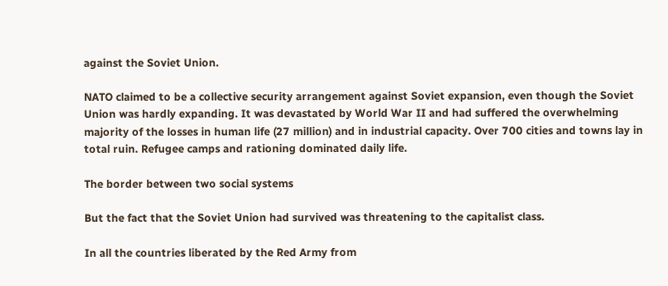against the Soviet Union.

NATO claimed to be a collective security arrangement against Soviet expansion, even though the Soviet Union was hardly expanding. It was devastated by World War II and had suffered the overwhelming majority of the losses in human life (27 million) and in industrial capacity. Over 700 cities and towns lay in total ruin. Refugee camps and rationing dominated daily life.

The border between two social systems

But the fact that the Soviet Union had survived was threatening to the capitalist class.

In all the countries liberated by the Red Army from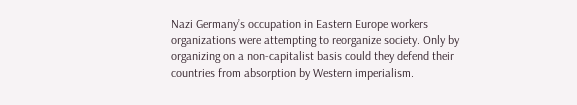Nazi Germany’s occupation in Eastern Europe workers organizations were attempting to reorganize society. Only by organizing on a non-capitalist basis could they defend their countries from absorption by Western imperialism.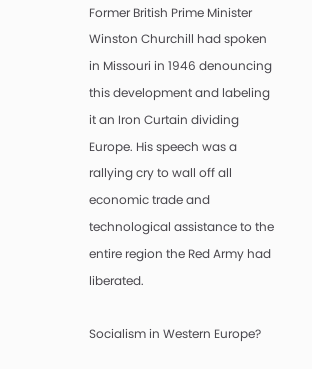Former British Prime Minister Winston Churchill had spoken in Missouri in 1946 denouncing this development and labeling it an Iron Curtain dividing Europe. His speech was a rallying cry to wall off all economic trade and technological assistance to the entire region the Red Army had liberated.

Socialism in Western Europe?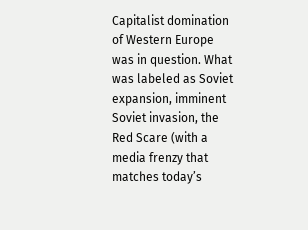Capitalist domination of Western Europe was in question. What was labeled as Soviet expansion, imminent Soviet invasion, the Red Scare (with a media frenzy that matches today’s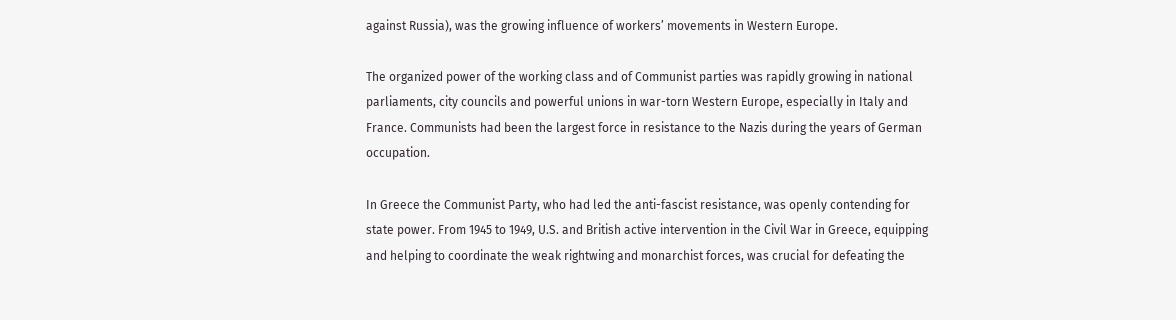against Russia), was the growing influence of workers’ movements in Western Europe.

The organized power of the working class and of Communist parties was rapidly growing in national parliaments, city councils and powerful unions in war-torn Western Europe, especially in Italy and France. Communists had been the largest force in resistance to the Nazis during the years of German occupation.

In Greece the Communist Party, who had led the anti-fascist resistance, was openly contending for state power. From 1945 to 1949, U.S. and British active intervention in the Civil War in Greece, equipping and helping to coordinate the weak rightwing and monarchist forces, was crucial for defeating the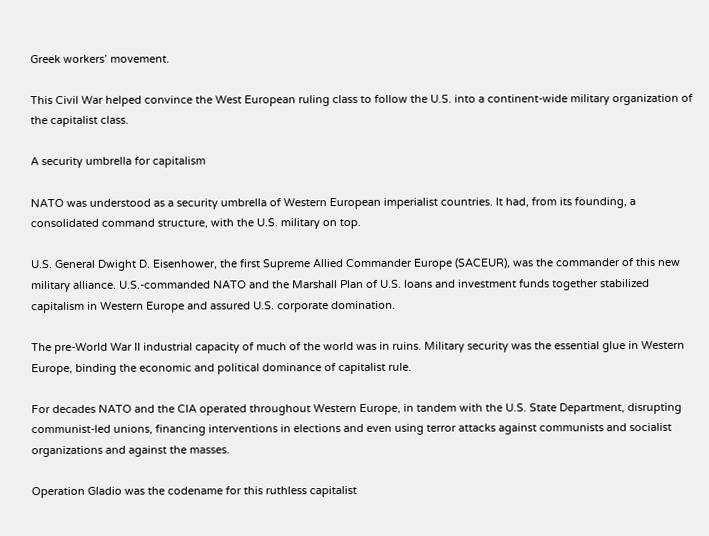Greek workers’ movement.

This Civil War helped convince the West European ruling class to follow the U.S. into a continent-wide military organization of the capitalist class.

A security umbrella for capitalism

NATO was understood as a security umbrella of Western European imperialist countries. It had, from its founding, a consolidated command structure, with the U.S. military on top.

U.S. General Dwight D. Eisenhower, the first Supreme Allied Commander Europe (SACEUR), was the commander of this new military alliance. U.S.-commanded NATO and the Marshall Plan of U.S. loans and investment funds together stabilized capitalism in Western Europe and assured U.S. corporate domination.

The pre-World War II industrial capacity of much of the world was in ruins. Military security was the essential glue in Western Europe, binding the economic and political dominance of capitalist rule.

For decades NATO and the CIA operated throughout Western Europe, in tandem with the U.S. State Department, disrupting communist-led unions, financing interventions in elections and even using terror attacks against communists and socialist organizations and against the masses.

Operation Gladio was the codename for this ruthless capitalist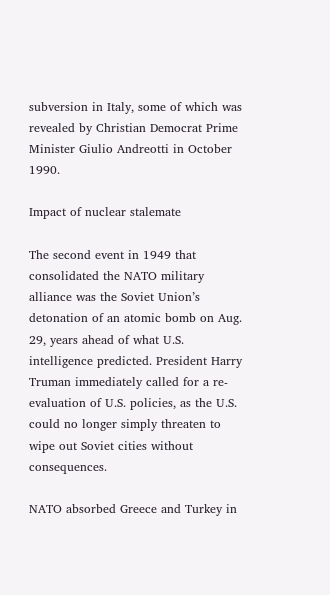subversion in Italy, some of which was revealed by Christian Democrat Prime Minister Giulio Andreotti in October 1990.

Impact of nuclear stalemate

The second event in 1949 that consolidated the NATO military alliance was the Soviet Union’s detonation of an atomic bomb on Aug. 29, years ahead of what U.S. intelligence predicted. President Harry Truman immediately called for a re-evaluation of U.S. policies, as the U.S. could no longer simply threaten to wipe out Soviet cities without consequences.

NATO absorbed Greece and Turkey in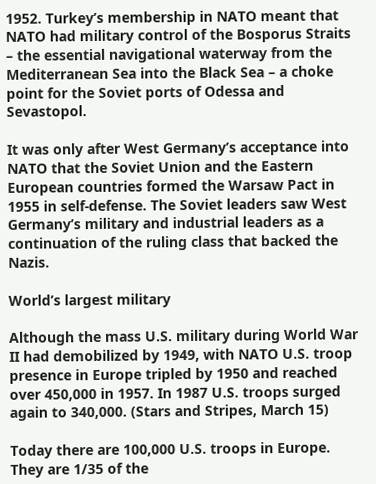1952. Turkey’s membership in NATO meant that NATO had military control of the Bosporus Straits – the essential navigational waterway from the Mediterranean Sea into the Black Sea – a choke point for the Soviet ports of Odessa and Sevastopol.

It was only after West Germany’s acceptance into NATO that the Soviet Union and the Eastern European countries formed the Warsaw Pact in 1955 in self-defense. The Soviet leaders saw West Germany’s military and industrial leaders as a continuation of the ruling class that backed the Nazis.

World’s largest military

Although the mass U.S. military during World War II had demobilized by 1949, with NATO U.S. troop presence in Europe tripled by 1950 and reached over 450,000 in 1957. In 1987 U.S. troops surged again to 340,000. (Stars and Stripes, March 15)

Today there are 100,000 U.S. troops in Europe. They are 1/35 of the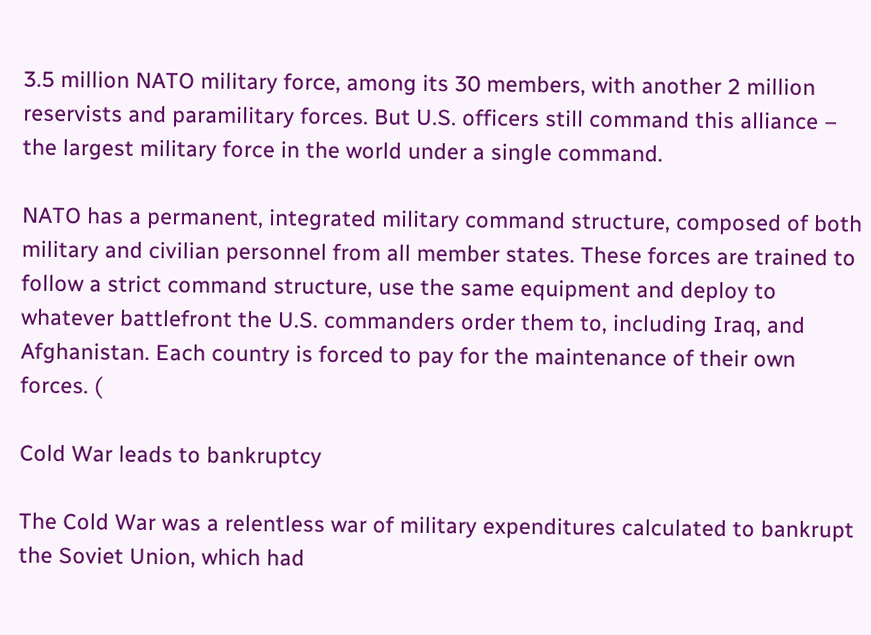3.5 million NATO military force, among its 30 members, with another 2 million reservists and paramilitary forces. But U.S. officers still command this alliance – the largest military force in the world under a single command.

NATO has a permanent, integrated military command structure, composed of both military and civilian personnel from all member states. These forces are trained to follow a strict command structure, use the same equipment and deploy to whatever battlefront the U.S. commanders order them to, including Iraq, and Afghanistan. Each country is forced to pay for the maintenance of their own forces. (

Cold War leads to bankruptcy

The Cold War was a relentless war of military expenditures calculated to bankrupt the Soviet Union, which had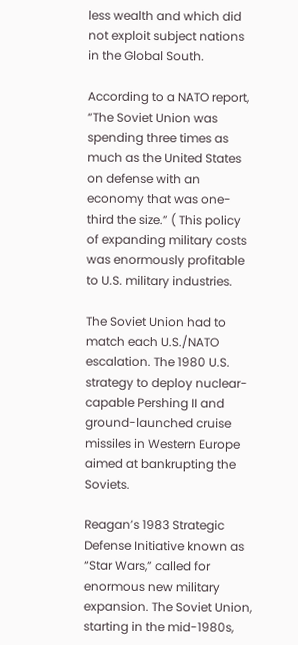less wealth and which did not exploit subject nations in the Global South.

According to a NATO report, “The Soviet Union was spending three times as much as the United States on defense with an economy that was one-third the size.” ( This policy of expanding military costs was enormously profitable to U.S. military industries.

The Soviet Union had to match each U.S./NATO escalation. The 1980 U.S. strategy to deploy nuclear-capable Pershing II and ground-launched cruise missiles in Western Europe aimed at bankrupting the Soviets.

Reagan’s 1983 Strategic Defense Initiative known as “Star Wars,” called for enormous new military expansion. The Soviet Union, starting in the mid-1980s,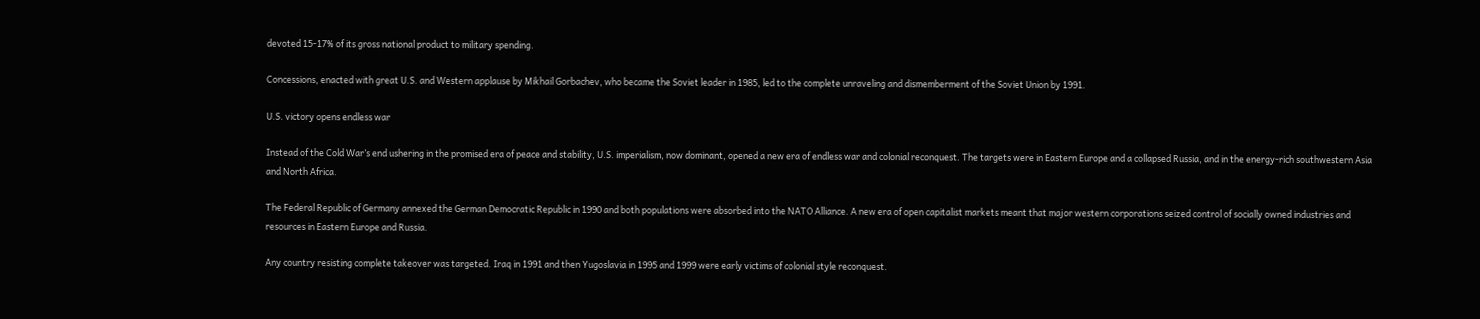devoted 15-17% of its gross national product to military spending.

Concessions, enacted with great U.S. and Western applause by Mikhail Gorbachev, who became the Soviet leader in 1985, led to the complete unraveling and dismemberment of the Soviet Union by 1991.

U.S. victory opens endless war

Instead of the Cold War’s end ushering in the promised era of peace and stability, U.S. imperialism, now dominant, opened a new era of endless war and colonial reconquest. The targets were in Eastern Europe and a collapsed Russia, and in the energy-rich southwestern Asia and North Africa.

The Federal Republic of Germany annexed the German Democratic Republic in 1990 and both populations were absorbed into the NATO Alliance. A new era of open capitalist markets meant that major western corporations seized control of socially owned industries and resources in Eastern Europe and Russia.

Any country resisting complete takeover was targeted. Iraq in 1991 and then Yugoslavia in 1995 and 1999 were early victims of colonial style reconquest.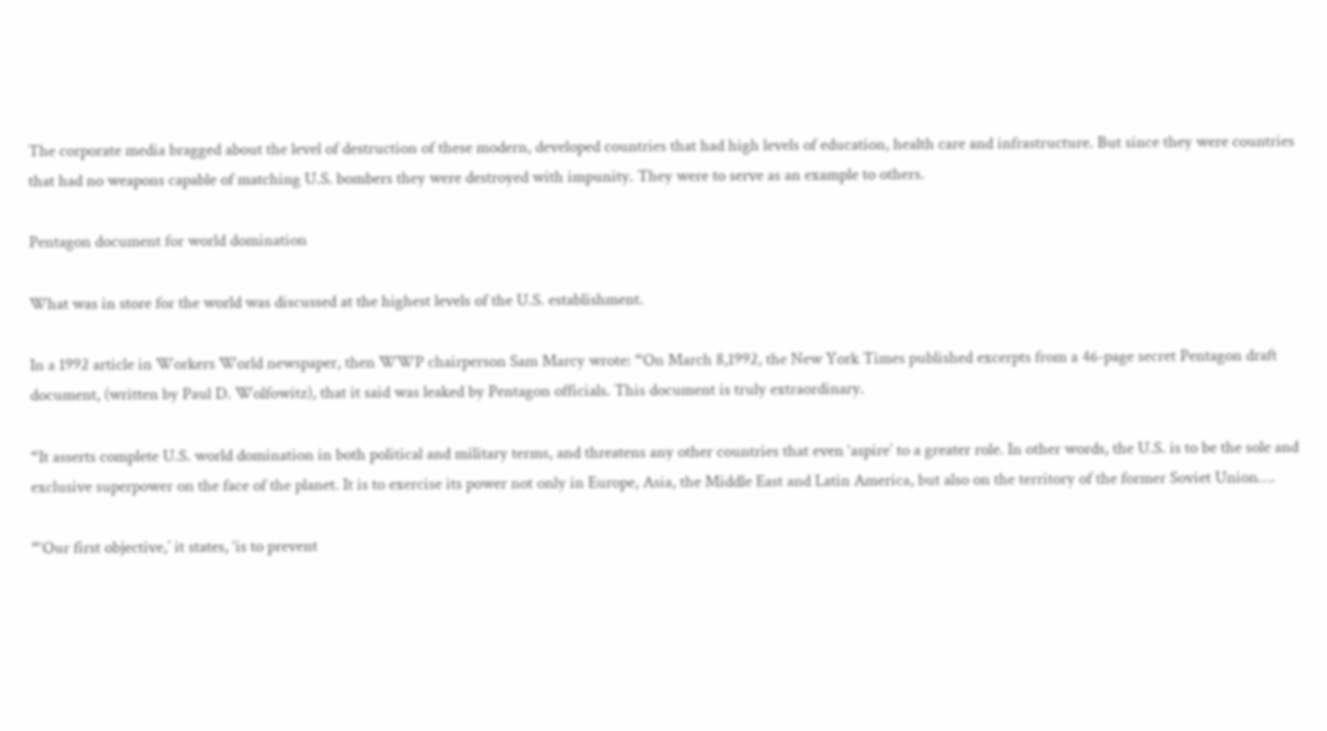The corporate media bragged about the level of destruction of these modern, developed countries that had high levels of education, health care and infrastructure. But since they were countries that had no weapons capable of matching U.S. bombers they were destroyed with impunity. They were to serve as an example to others.

Pentagon document for world domination

What was in store for the world was discussed at the highest levels of the U.S. establishment.

In a 1992 article in Workers World newspaper, then WWP chairperson Sam Marcy wrote: “On March 8,1992, the New York Times published excerpts from a 46-page secret Pentagon draft document, (written by Paul D. Wolfowitz), that it said was leaked by Pentagon officials. This document is truly extraordinary.

“It asserts complete U.S. world domination in both political and military terms, and threatens any other countries that even ‘aspire’ to a greater role. In other words, the U.S. is to be the sole and exclusive superpower on the face of the planet. It is to exercise its power not only in Europe, Asia, the Middle East and Latin America, but also on the territory of the former Soviet Union….

“‘Our first objective,’ it states, ‘is to prevent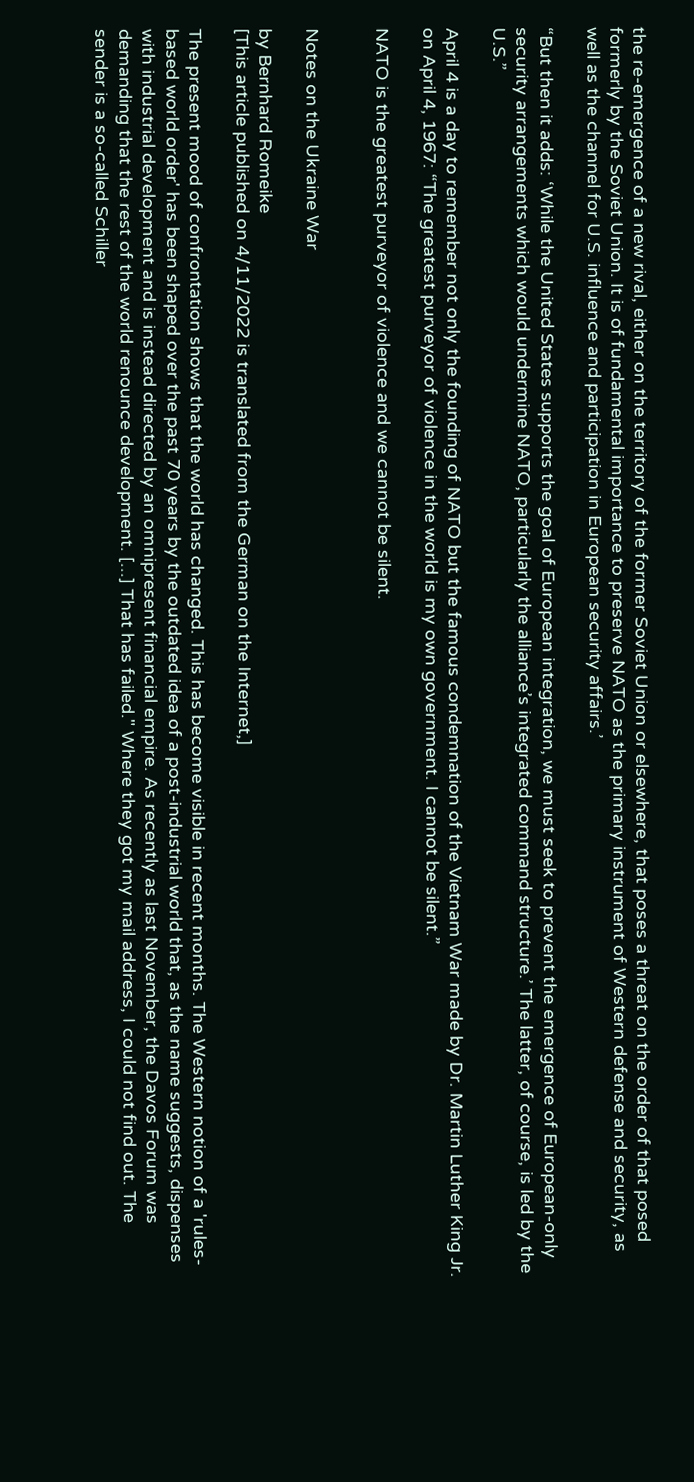the re-emergence of a new rival, either on the territory of the former Soviet Union or elsewhere, that poses a threat on the order of that posed formerly by the Soviet Union. It is of fundamental importance to preserve NATO as the primary instrument of Western defense and security, as well as the channel for U.S. influence and participation in European security affairs.’

“But then it adds: ‘While the United States supports the goal of European integration, we must seek to prevent the emergence of European-only security arrangements which would undermine NATO, particularly the alliance’s integrated command structure.’ The latter, of course, is led by the U.S.”

April 4 is a day to remember not only the founding of NATO but the famous condemnation of the Vietnam War made by Dr. Martin Luther King Jr. on April 4, 1967: “The greatest purveyor of violence in the world is my own government. I cannot be silent.”

NATO is the greatest purveyor of violence and we cannot be silent.


Notes on the Ukraine War

by Bernhard Romeike
[This article published on 4/11/2022 is translated from the German on the Internet,]

The present mood of confrontation shows that the world has changed. This has become visible in recent months. The Western notion of a 'rules-based world order' has been shaped over the past 70 years by the outdated idea of a post-industrial world that, as the name suggests, dispenses with industrial development and is instead directed by an omnipresent financial empire. As recently as last November, the Davos Forum was demanding that the rest of the world renounce development. [...] That has failed." Where they got my mail address, I could not find out. The sender is a so-called Schiller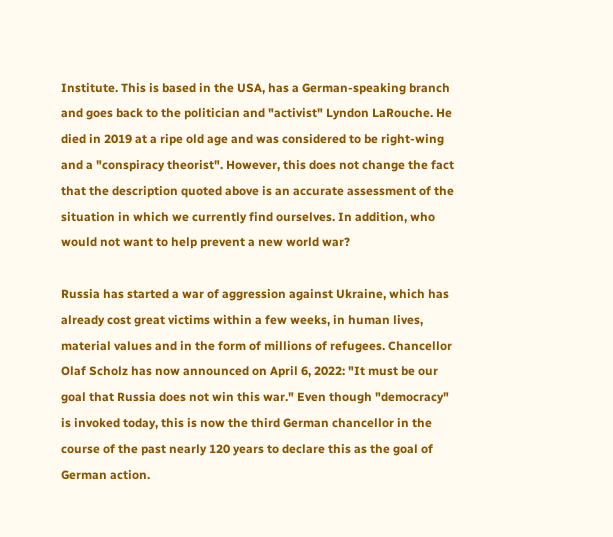Institute. This is based in the USA, has a German-speaking branch and goes back to the politician and "activist" Lyndon LaRouche. He died in 2019 at a ripe old age and was considered to be right-wing and a "conspiracy theorist". However, this does not change the fact that the description quoted above is an accurate assessment of the situation in which we currently find ourselves. In addition, who would not want to help prevent a new world war?

Russia has started a war of aggression against Ukraine, which has already cost great victims within a few weeks, in human lives, material values and in the form of millions of refugees. Chancellor Olaf Scholz has now announced on April 6, 2022: "It must be our goal that Russia does not win this war." Even though "democracy" is invoked today, this is now the third German chancellor in the course of the past nearly 120 years to declare this as the goal of German action.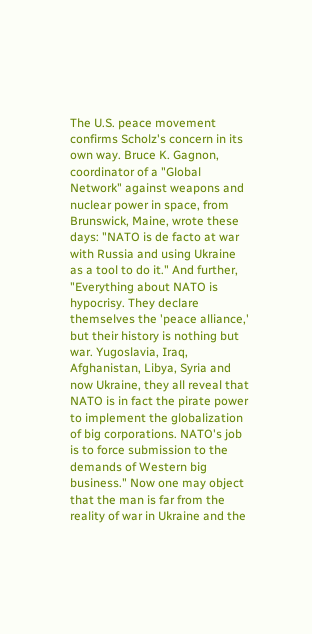The U.S. peace movement confirms Scholz's concern in its own way. Bruce K. Gagnon, coordinator of a "Global Network" against weapons and nuclear power in space, from Brunswick, Maine, wrote these days: "NATO is de facto at war with Russia and using Ukraine as a tool to do it." And further, "Everything about NATO is hypocrisy. They declare themselves the 'peace alliance,' but their history is nothing but war. Yugoslavia, Iraq, Afghanistan, Libya, Syria and now Ukraine, they all reveal that NATO is in fact the pirate power to implement the globalization of big corporations. NATO's job is to force submission to the demands of Western big business." Now one may object that the man is far from the reality of war in Ukraine and the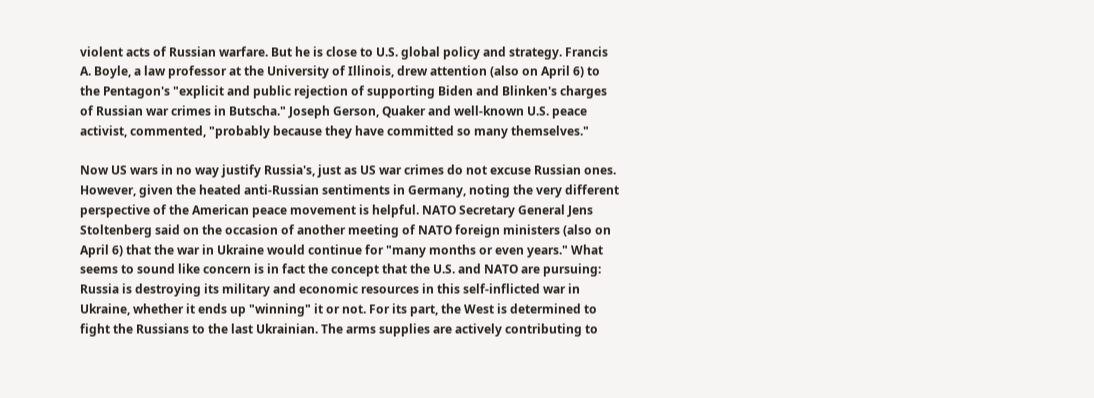violent acts of Russian warfare. But he is close to U.S. global policy and strategy. Francis A. Boyle, a law professor at the University of Illinois, drew attention (also on April 6) to the Pentagon's "explicit and public rejection of supporting Biden and Blinken's charges of Russian war crimes in Butscha." Joseph Gerson, Quaker and well-known U.S. peace activist, commented, "probably because they have committed so many themselves."

Now US wars in no way justify Russia's, just as US war crimes do not excuse Russian ones. However, given the heated anti-Russian sentiments in Germany, noting the very different perspective of the American peace movement is helpful. NATO Secretary General Jens Stoltenberg said on the occasion of another meeting of NATO foreign ministers (also on April 6) that the war in Ukraine would continue for "many months or even years." What seems to sound like concern is in fact the concept that the U.S. and NATO are pursuing: Russia is destroying its military and economic resources in this self-inflicted war in Ukraine, whether it ends up "winning" it or not. For its part, the West is determined to fight the Russians to the last Ukrainian. The arms supplies are actively contributing to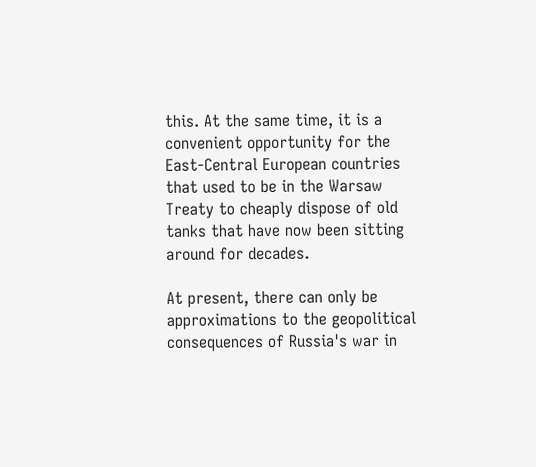this. At the same time, it is a convenient opportunity for the East-Central European countries that used to be in the Warsaw Treaty to cheaply dispose of old tanks that have now been sitting around for decades.

At present, there can only be approximations to the geopolitical consequences of Russia's war in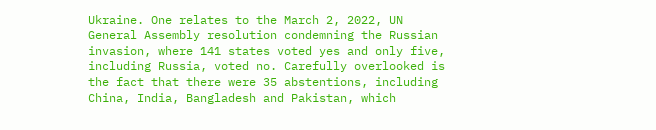Ukraine. One relates to the March 2, 2022, UN General Assembly resolution condemning the Russian invasion, where 141 states voted yes and only five, including Russia, voted no. Carefully overlooked is the fact that there were 35 abstentions, including China, India, Bangladesh and Pakistan, which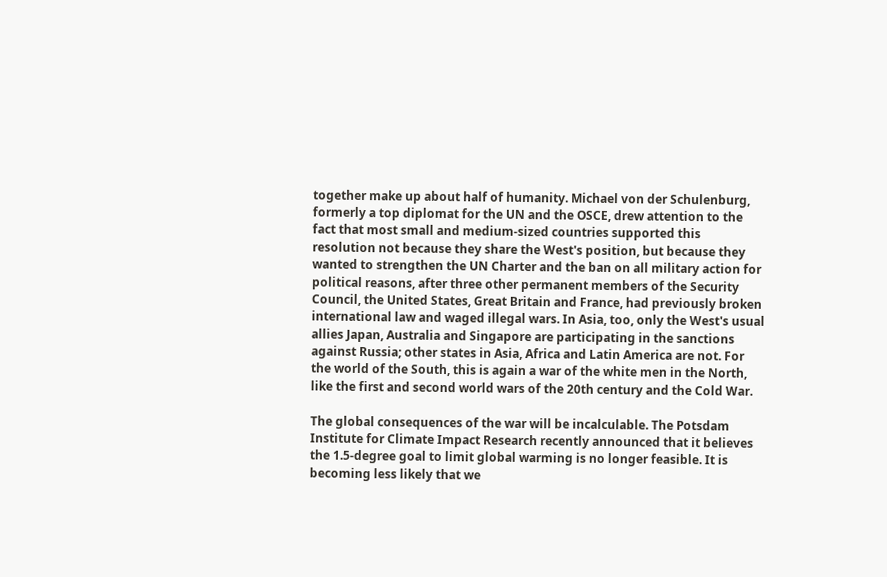together make up about half of humanity. Michael von der Schulenburg, formerly a top diplomat for the UN and the OSCE, drew attention to the fact that most small and medium-sized countries supported this resolution not because they share the West's position, but because they wanted to strengthen the UN Charter and the ban on all military action for political reasons, after three other permanent members of the Security Council, the United States, Great Britain and France, had previously broken international law and waged illegal wars. In Asia, too, only the West's usual allies Japan, Australia and Singapore are participating in the sanctions against Russia; other states in Asia, Africa and Latin America are not. For the world of the South, this is again a war of the white men in the North, like the first and second world wars of the 20th century and the Cold War.

The global consequences of the war will be incalculable. The Potsdam Institute for Climate Impact Research recently announced that it believes the 1.5-degree goal to limit global warming is no longer feasible. It is becoming less likely that we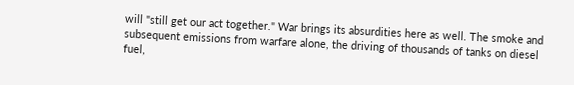will "still get our act together." War brings its absurdities here as well. The smoke and subsequent emissions from warfare alone, the driving of thousands of tanks on diesel fuel,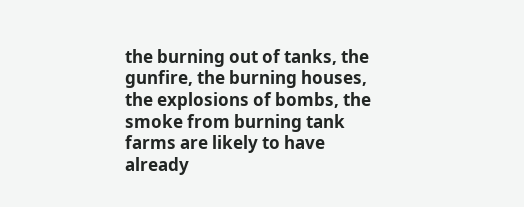the burning out of tanks, the gunfire, the burning houses, the explosions of bombs, the smoke from burning tank farms are likely to have already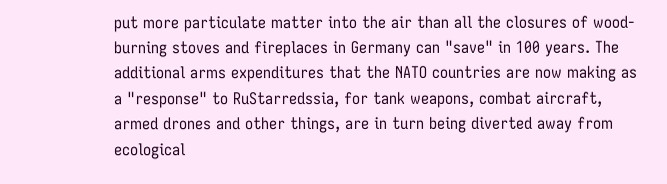put more particulate matter into the air than all the closures of wood-burning stoves and fireplaces in Germany can "save" in 100 years. The additional arms expenditures that the NATO countries are now making as a "response" to RuStarredssia, for tank weapons, combat aircraft, armed drones and other things, are in turn being diverted away from ecological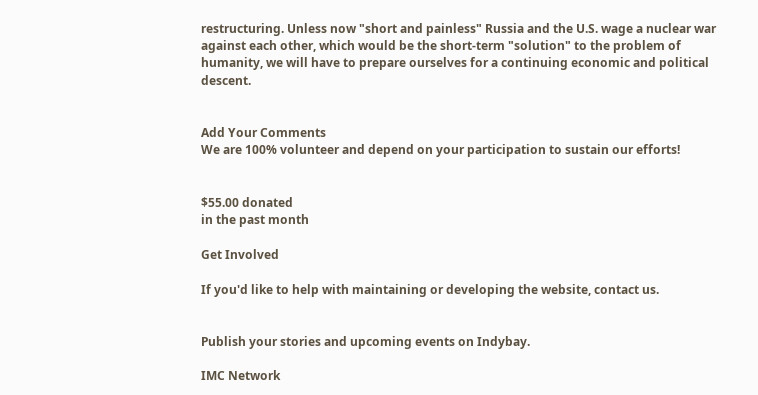restructuring. Unless now "short and painless" Russia and the U.S. wage a nuclear war against each other, which would be the short-term "solution" to the problem of humanity, we will have to prepare ourselves for a continuing economic and political descent.


Add Your Comments
We are 100% volunteer and depend on your participation to sustain our efforts!


$55.00 donated
in the past month

Get Involved

If you'd like to help with maintaining or developing the website, contact us.


Publish your stories and upcoming events on Indybay.

IMC Network